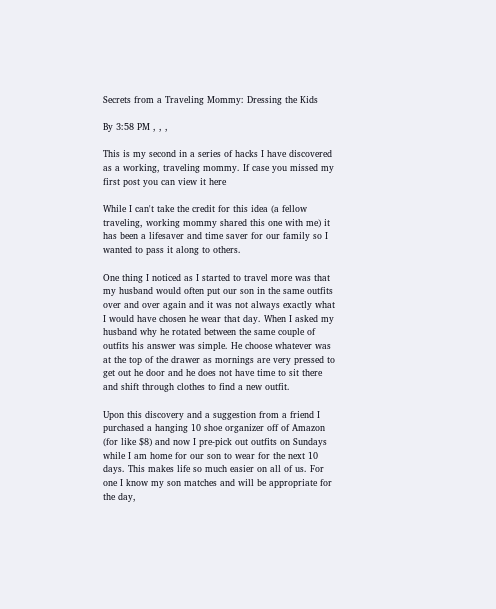Secrets from a Traveling Mommy: Dressing the Kids

By 3:58 PM , , ,

This is my second in a series of hacks I have discovered as a working, traveling mommy. If case you missed my first post you can view it here

While I can't take the credit for this idea (a fellow traveling, working mommy shared this one with me) it has been a lifesaver and time saver for our family so I wanted to pass it along to others.

One thing I noticed as I started to travel more was that my husband would often put our son in the same outfits over and over again and it was not always exactly what I would have chosen he wear that day. When I asked my husband why he rotated between the same couple of outfits his answer was simple. He choose whatever was at the top of the drawer as mornings are very pressed to get out he door and he does not have time to sit there and shift through clothes to find a new outfit.

Upon this discovery and a suggestion from a friend I purchased a hanging 10 shoe organizer off of Amazon (for like $8) and now I pre-pick out outfits on Sundays while I am home for our son to wear for the next 10 days. This makes life so much easier on all of us. For one I know my son matches and will be appropriate for the day,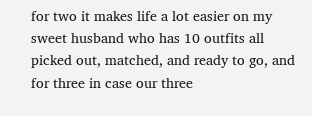for two it makes life a lot easier on my sweet husband who has 10 outfits all picked out, matched, and ready to go, and for three in case our three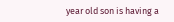year old son is having a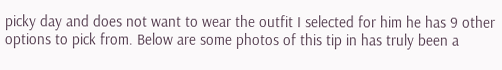picky day and does not want to wear the outfit I selected for him he has 9 other options to pick from. Below are some photos of this tip in has truly been a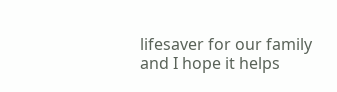lifesaver for our family and I hope it helps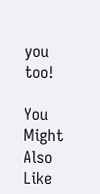you too!

You Might Also Like